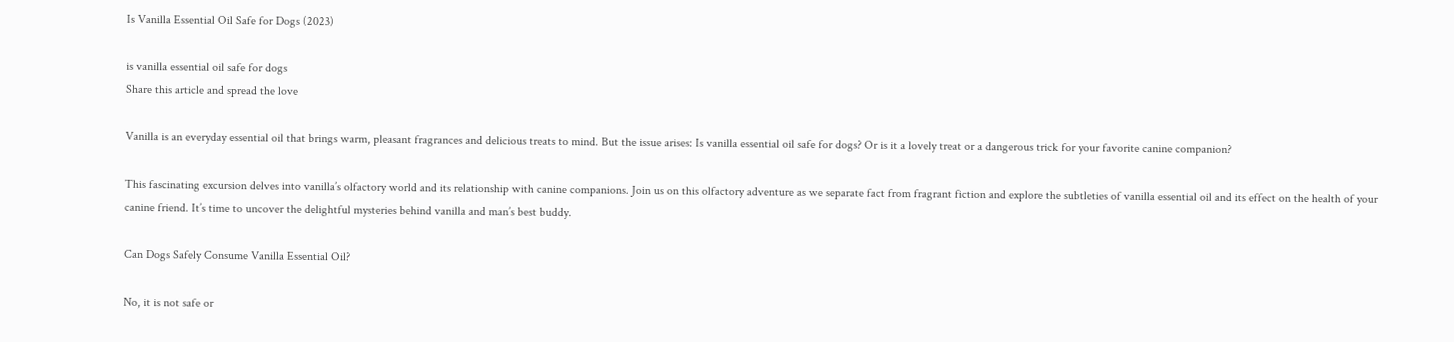Is Vanilla Essential Oil Safe for Dogs (2023)

is vanilla essential oil safe for dogs
Share this article and spread the love

Vanilla is an everyday essential oil that brings warm, pleasant fragrances and delicious treats to mind. But the issue arises: Is vanilla essential oil safe for dogs? Or is it a lovely treat or a dangerous trick for your favorite canine companion?

This fascinating excursion delves into vanilla’s olfactory world and its relationship with canine companions. Join us on this olfactory adventure as we separate fact from fragrant fiction and explore the subtleties of vanilla essential oil and its effect on the health of your canine friend. It’s time to uncover the delightful mysteries behind vanilla and man’s best buddy.

Can Dogs Safely Consume Vanilla Essential Oil?

No, it is not safe or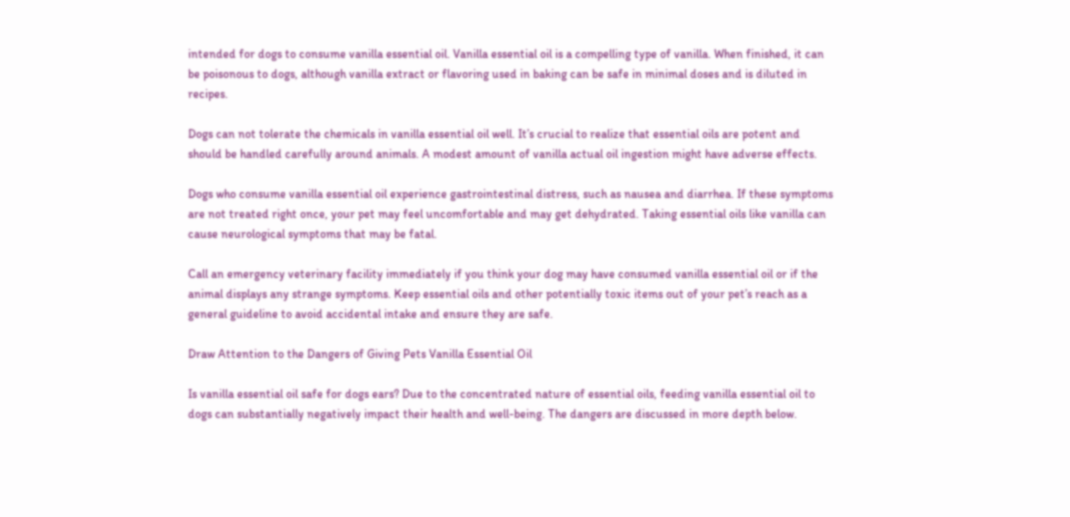intended for dogs to consume vanilla essential oil. Vanilla essential oil is a compelling type of vanilla. When finished, it can be poisonous to dogs, although vanilla extract or flavoring used in baking can be safe in minimal doses and is diluted in recipes.

Dogs can not tolerate the chemicals in vanilla essential oil well. It’s crucial to realize that essential oils are potent and should be handled carefully around animals. A modest amount of vanilla actual oil ingestion might have adverse effects.

Dogs who consume vanilla essential oil experience gastrointestinal distress, such as nausea and diarrhea. If these symptoms are not treated right once, your pet may feel uncomfortable and may get dehydrated. Taking essential oils like vanilla can cause neurological symptoms that may be fatal.

Call an emergency veterinary facility immediately if you think your dog may have consumed vanilla essential oil or if the animal displays any strange symptoms. Keep essential oils and other potentially toxic items out of your pet’s reach as a general guideline to avoid accidental intake and ensure they are safe.

Draw Attention to the Dangers of Giving Pets Vanilla Essential Oil

Is vanilla essential oil safe for dogs ears? Due to the concentrated nature of essential oils, feeding vanilla essential oil to dogs can substantially negatively impact their health and well-being. The dangers are discussed in more depth below.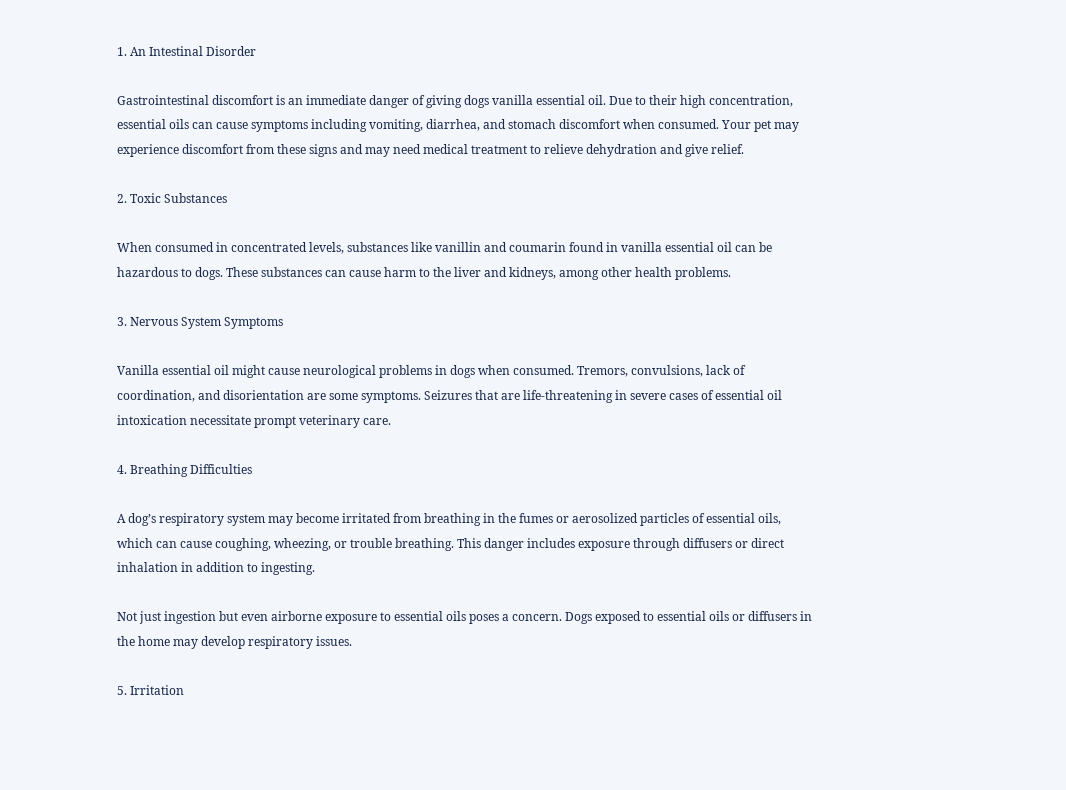1. An Intestinal Disorder

Gastrointestinal discomfort is an immediate danger of giving dogs vanilla essential oil. Due to their high concentration, essential oils can cause symptoms including vomiting, diarrhea, and stomach discomfort when consumed. Your pet may experience discomfort from these signs and may need medical treatment to relieve dehydration and give relief.

2. Toxic Substances

When consumed in concentrated levels, substances like vanillin and coumarin found in vanilla essential oil can be hazardous to dogs. These substances can cause harm to the liver and kidneys, among other health problems.

3. Nervous System Symptoms

Vanilla essential oil might cause neurological problems in dogs when consumed. Tremors, convulsions, lack of coordination, and disorientation are some symptoms. Seizures that are life-threatening in severe cases of essential oil intoxication necessitate prompt veterinary care.

4. Breathing Difficulties

A dog’s respiratory system may become irritated from breathing in the fumes or aerosolized particles of essential oils, which can cause coughing, wheezing, or trouble breathing. This danger includes exposure through diffusers or direct inhalation in addition to ingesting.

Not just ingestion but even airborne exposure to essential oils poses a concern. Dogs exposed to essential oils or diffusers in the home may develop respiratory issues.

5. Irritation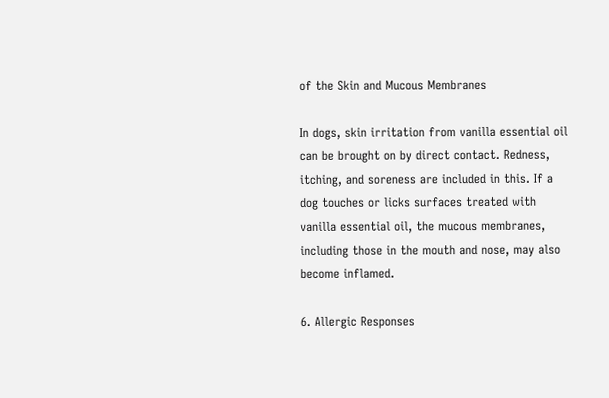of the Skin and Mucous Membranes

In dogs, skin irritation from vanilla essential oil can be brought on by direct contact. Redness, itching, and soreness are included in this. If a dog touches or licks surfaces treated with vanilla essential oil, the mucous membranes, including those in the mouth and nose, may also become inflamed.

6. Allergic Responses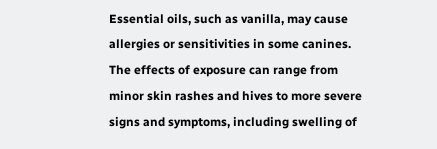Essential oils, such as vanilla, may cause allergies or sensitivities in some canines. The effects of exposure can range from minor skin rashes and hives to more severe signs and symptoms, including swelling of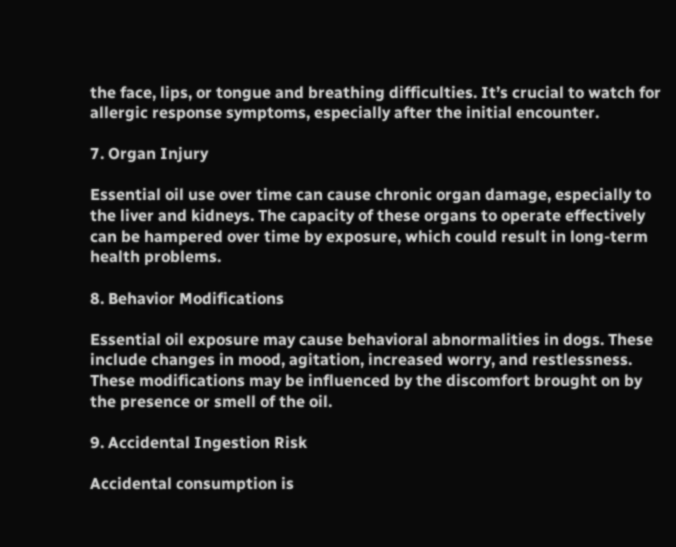the face, lips, or tongue and breathing difficulties. It’s crucial to watch for allergic response symptoms, especially after the initial encounter.

7. Organ Injury

Essential oil use over time can cause chronic organ damage, especially to the liver and kidneys. The capacity of these organs to operate effectively can be hampered over time by exposure, which could result in long-term health problems.

8. Behavior Modifications

Essential oil exposure may cause behavioral abnormalities in dogs. These include changes in mood, agitation, increased worry, and restlessness. These modifications may be influenced by the discomfort brought on by the presence or smell of the oil.

9. Accidental Ingestion Risk

Accidental consumption is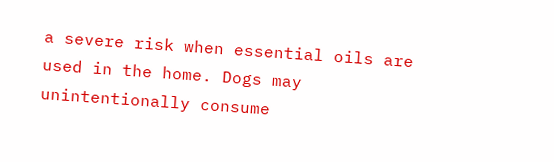a severe risk when essential oils are used in the home. Dogs may unintentionally consume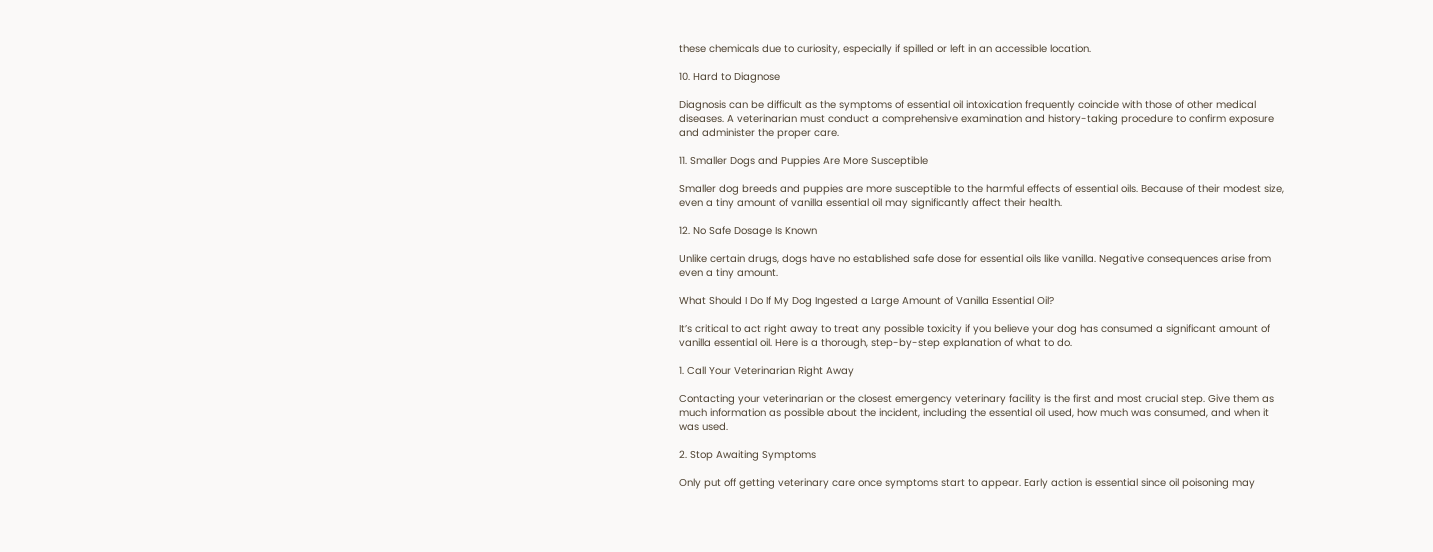these chemicals due to curiosity, especially if spilled or left in an accessible location.

10. Hard to Diagnose

Diagnosis can be difficult as the symptoms of essential oil intoxication frequently coincide with those of other medical diseases. A veterinarian must conduct a comprehensive examination and history-taking procedure to confirm exposure and administer the proper care.

11. Smaller Dogs and Puppies Are More Susceptible

Smaller dog breeds and puppies are more susceptible to the harmful effects of essential oils. Because of their modest size, even a tiny amount of vanilla essential oil may significantly affect their health.

12. No Safe Dosage Is Known

Unlike certain drugs, dogs have no established safe dose for essential oils like vanilla. Negative consequences arise from even a tiny amount.

What Should I Do If My Dog Ingested a Large Amount of Vanilla Essential Oil?

It’s critical to act right away to treat any possible toxicity if you believe your dog has consumed a significant amount of vanilla essential oil. Here is a thorough, step-by-step explanation of what to do.

1. Call Your Veterinarian Right Away

Contacting your veterinarian or the closest emergency veterinary facility is the first and most crucial step. Give them as much information as possible about the incident, including the essential oil used, how much was consumed, and when it was used.

2. Stop Awaiting Symptoms

Only put off getting veterinary care once symptoms start to appear. Early action is essential since oil poisoning may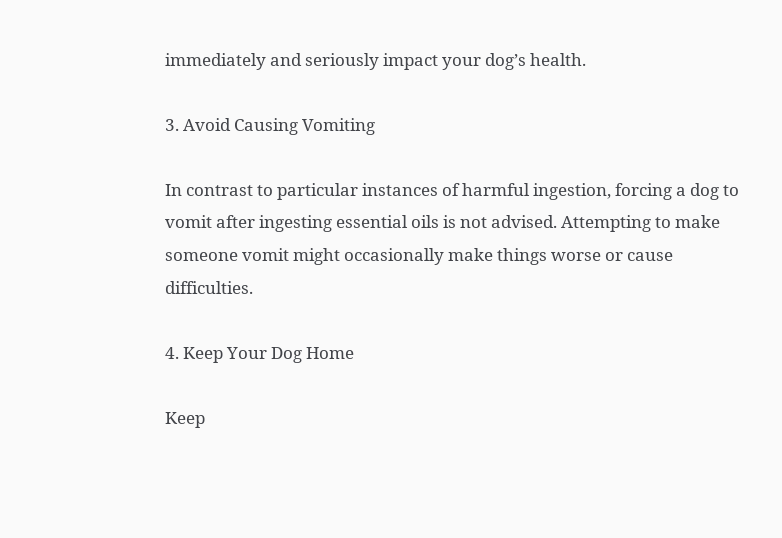immediately and seriously impact your dog’s health.

3. Avoid Causing Vomiting

In contrast to particular instances of harmful ingestion, forcing a dog to vomit after ingesting essential oils is not advised. Attempting to make someone vomit might occasionally make things worse or cause difficulties.

4. Keep Your Dog Home

Keep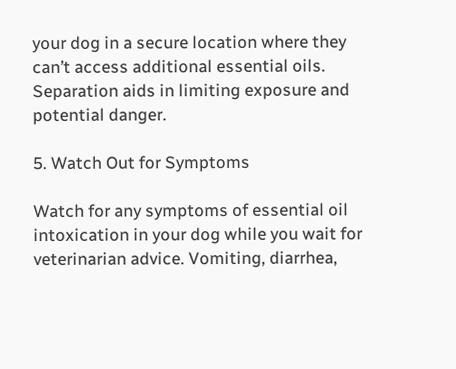your dog in a secure location where they can’t access additional essential oils. Separation aids in limiting exposure and potential danger.

5. Watch Out for Symptoms

Watch for any symptoms of essential oil intoxication in your dog while you wait for veterinarian advice. Vomiting, diarrhea,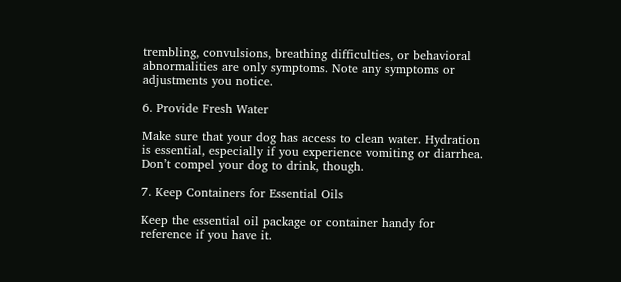trembling, convulsions, breathing difficulties, or behavioral abnormalities are only symptoms. Note any symptoms or adjustments you notice.

6. Provide Fresh Water

Make sure that your dog has access to clean water. Hydration is essential, especially if you experience vomiting or diarrhea. Don’t compel your dog to drink, though.

7. Keep Containers for Essential Oils

Keep the essential oil package or container handy for reference if you have it.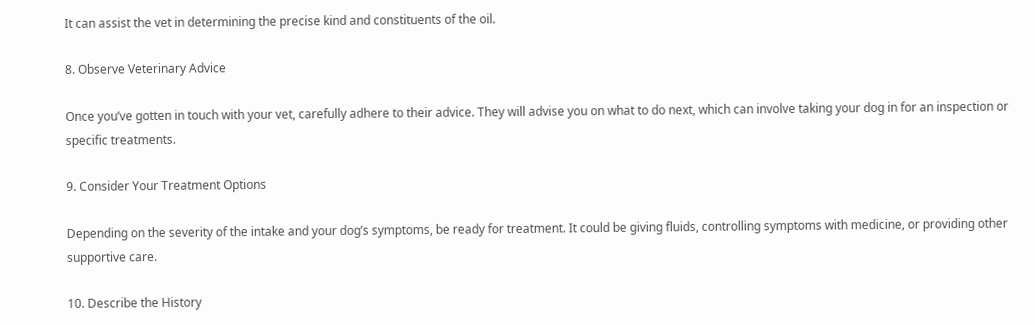It can assist the vet in determining the precise kind and constituents of the oil.

8. Observe Veterinary Advice

Once you’ve gotten in touch with your vet, carefully adhere to their advice. They will advise you on what to do next, which can involve taking your dog in for an inspection or specific treatments.

9. Consider Your Treatment Options

Depending on the severity of the intake and your dog’s symptoms, be ready for treatment. It could be giving fluids, controlling symptoms with medicine, or providing other supportive care.

10. Describe the History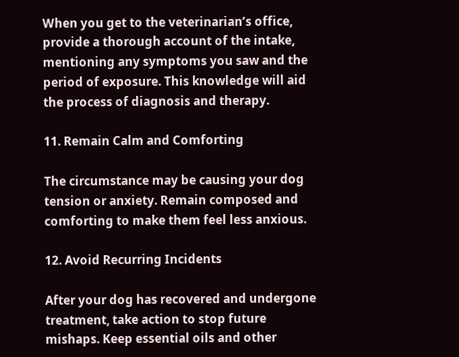When you get to the veterinarian’s office, provide a thorough account of the intake, mentioning any symptoms you saw and the period of exposure. This knowledge will aid the process of diagnosis and therapy.

11. Remain Calm and Comforting

The circumstance may be causing your dog tension or anxiety. Remain composed and comforting to make them feel less anxious.

12. Avoid Recurring Incidents

After your dog has recovered and undergone treatment, take action to stop future mishaps. Keep essential oils and other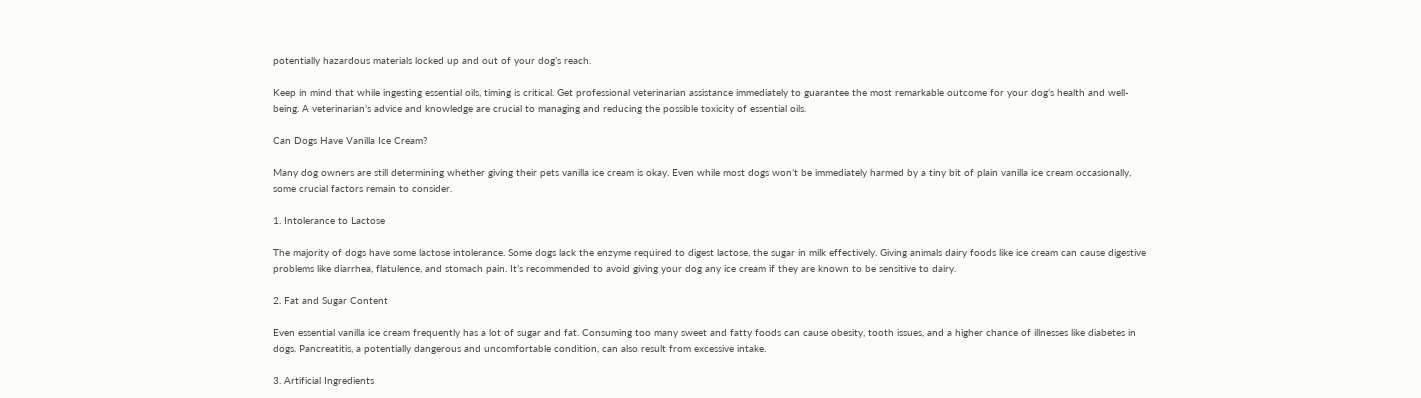potentially hazardous materials locked up and out of your dog’s reach.

Keep in mind that while ingesting essential oils, timing is critical. Get professional veterinarian assistance immediately to guarantee the most remarkable outcome for your dog’s health and well-being. A veterinarian’s advice and knowledge are crucial to managing and reducing the possible toxicity of essential oils.

Can Dogs Have Vanilla Ice Cream?

Many dog owners are still determining whether giving their pets vanilla ice cream is okay. Even while most dogs won’t be immediately harmed by a tiny bit of plain vanilla ice cream occasionally, some crucial factors remain to consider.

1. Intolerance to Lactose

The majority of dogs have some lactose intolerance. Some dogs lack the enzyme required to digest lactose, the sugar in milk effectively. Giving animals dairy foods like ice cream can cause digestive problems like diarrhea, flatulence, and stomach pain. It’s recommended to avoid giving your dog any ice cream if they are known to be sensitive to dairy.

2. Fat and Sugar Content

Even essential vanilla ice cream frequently has a lot of sugar and fat. Consuming too many sweet and fatty foods can cause obesity, tooth issues, and a higher chance of illnesses like diabetes in dogs. Pancreatitis, a potentially dangerous and uncomfortable condition, can also result from excessive intake.

3. Artificial Ingredients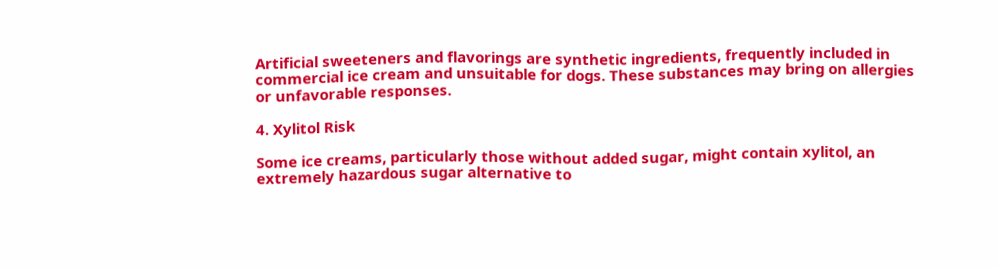Artificial sweeteners and flavorings are synthetic ingredients, frequently included in commercial ice cream and unsuitable for dogs. These substances may bring on allergies or unfavorable responses.

4. Xylitol Risk

Some ice creams, particularly those without added sugar, might contain xylitol, an extremely hazardous sugar alternative to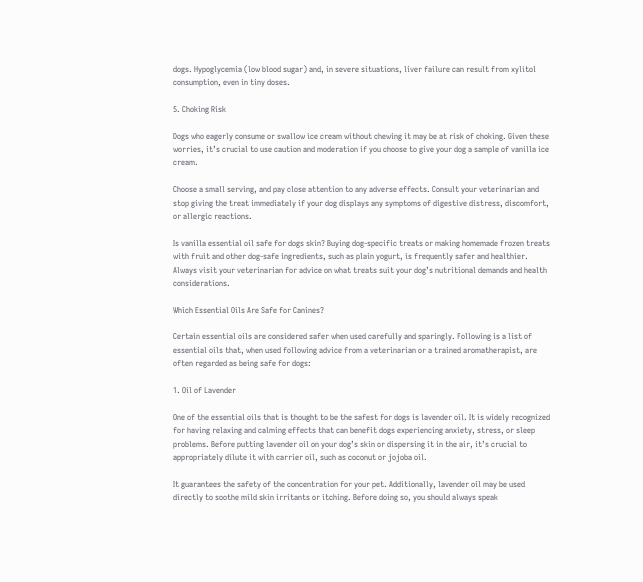dogs. Hypoglycemia (low blood sugar) and, in severe situations, liver failure can result from xylitol consumption, even in tiny doses.

5. Choking Risk

Dogs who eagerly consume or swallow ice cream without chewing it may be at risk of choking. Given these worries, it’s crucial to use caution and moderation if you choose to give your dog a sample of vanilla ice cream.

Choose a small serving, and pay close attention to any adverse effects. Consult your veterinarian and stop giving the treat immediately if your dog displays any symptoms of digestive distress, discomfort, or allergic reactions.

Is vanilla essential oil safe for dogs skin? Buying dog-specific treats or making homemade frozen treats with fruit and other dog-safe ingredients, such as plain yogurt, is frequently safer and healthier. Always visit your veterinarian for advice on what treats suit your dog’s nutritional demands and health considerations.

Which Essential Oils Are Safe for Canines?

Certain essential oils are considered safer when used carefully and sparingly. Following is a list of essential oils that, when used following advice from a veterinarian or a trained aromatherapist, are often regarded as being safe for dogs:

1. Oil of Lavender

One of the essential oils that is thought to be the safest for dogs is lavender oil. It is widely recognized for having relaxing and calming effects that can benefit dogs experiencing anxiety, stress, or sleep problems. Before putting lavender oil on your dog’s skin or dispersing it in the air, it’s crucial to appropriately dilute it with carrier oil, such as coconut or jojoba oil.

It guarantees the safety of the concentration for your pet. Additionally, lavender oil may be used directly to soothe mild skin irritants or itching. Before doing so, you should always speak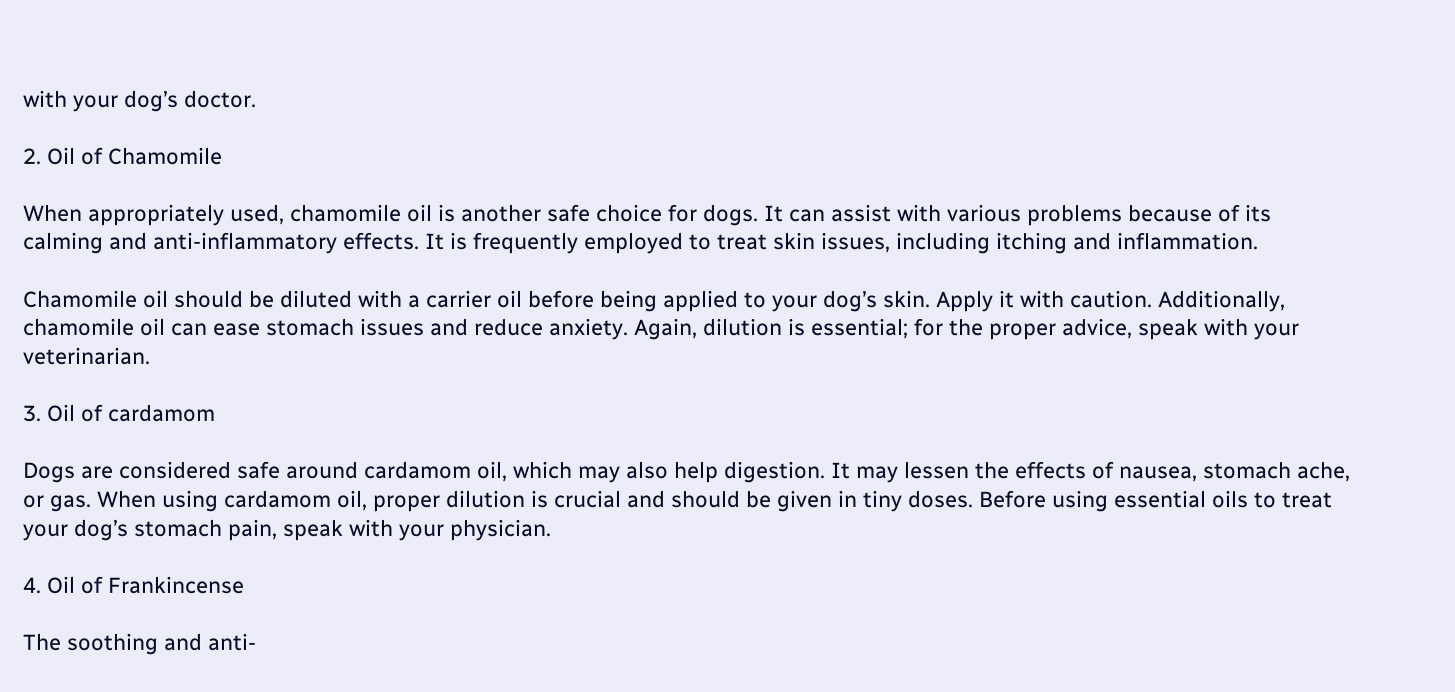with your dog’s doctor.

2. Oil of Chamomile

When appropriately used, chamomile oil is another safe choice for dogs. It can assist with various problems because of its calming and anti-inflammatory effects. It is frequently employed to treat skin issues, including itching and inflammation.

Chamomile oil should be diluted with a carrier oil before being applied to your dog’s skin. Apply it with caution. Additionally, chamomile oil can ease stomach issues and reduce anxiety. Again, dilution is essential; for the proper advice, speak with your veterinarian.

3. Oil of cardamom

Dogs are considered safe around cardamom oil, which may also help digestion. It may lessen the effects of nausea, stomach ache, or gas. When using cardamom oil, proper dilution is crucial and should be given in tiny doses. Before using essential oils to treat your dog’s stomach pain, speak with your physician.

4. Oil of Frankincense

The soothing and anti-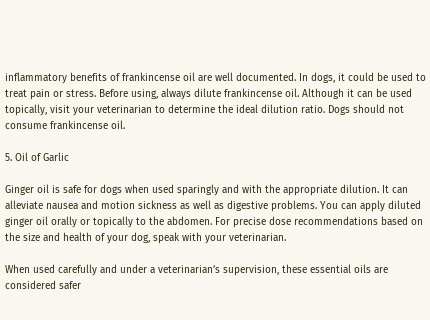inflammatory benefits of frankincense oil are well documented. In dogs, it could be used to treat pain or stress. Before using, always dilute frankincense oil. Although it can be used topically, visit your veterinarian to determine the ideal dilution ratio. Dogs should not consume frankincense oil.

5. Oil of Garlic

Ginger oil is safe for dogs when used sparingly and with the appropriate dilution. It can alleviate nausea and motion sickness as well as digestive problems. You can apply diluted ginger oil orally or topically to the abdomen. For precise dose recommendations based on the size and health of your dog, speak with your veterinarian.

When used carefully and under a veterinarian’s supervision, these essential oils are considered safer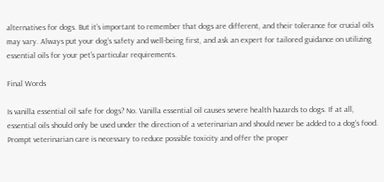alternatives for dogs. But it’s important to remember that dogs are different, and their tolerance for crucial oils may vary. Always put your dog’s safety and well-being first, and ask an expert for tailored guidance on utilizing essential oils for your pet’s particular requirements.

Final Words

Is vanilla essential oil safe for dogs? No. Vanilla essential oil causes severe health hazards to dogs. If at all, essential oils should only be used under the direction of a veterinarian and should never be added to a dog’s food. Prompt veterinarian care is necessary to reduce possible toxicity and offer the proper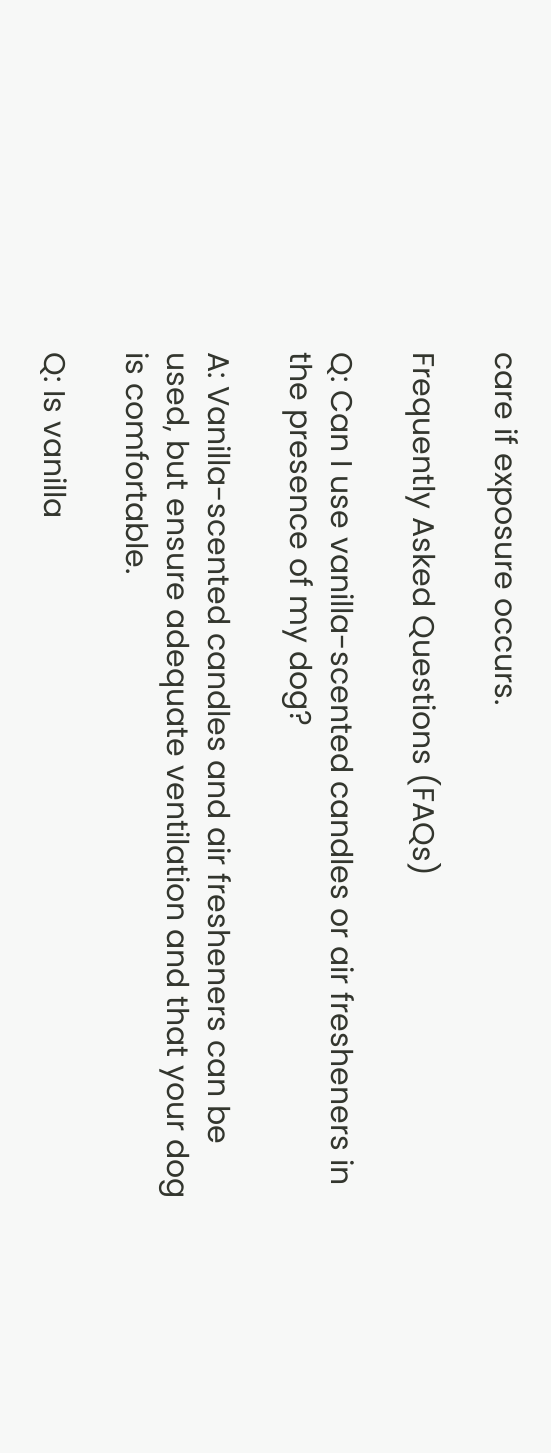care if exposure occurs.

Frequently Asked Questions (FAQs)

Q: Can I use vanilla-scented candles or air fresheners in the presence of my dog?

A: Vanilla-scented candles and air fresheners can be used, but ensure adequate ventilation and that your dog is comfortable.

Q: Is vanilla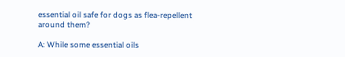essential oil safe for dogs as flea-repellent around them?

A: While some essential oils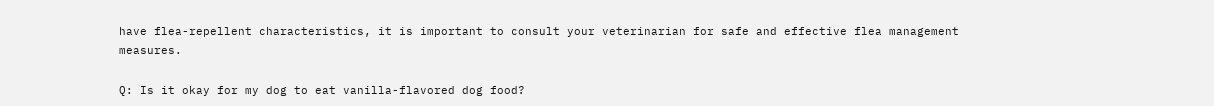have flea-repellent characteristics, it is important to consult your veterinarian for safe and effective flea management measures.

Q: Is it okay for my dog to eat vanilla-flavored dog food?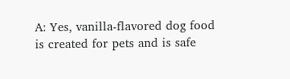A: Yes, vanilla-flavored dog food is created for pets and is safe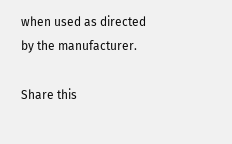when used as directed by the manufacturer.

Share this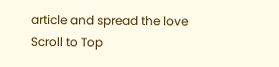article and spread the love
Scroll to Top